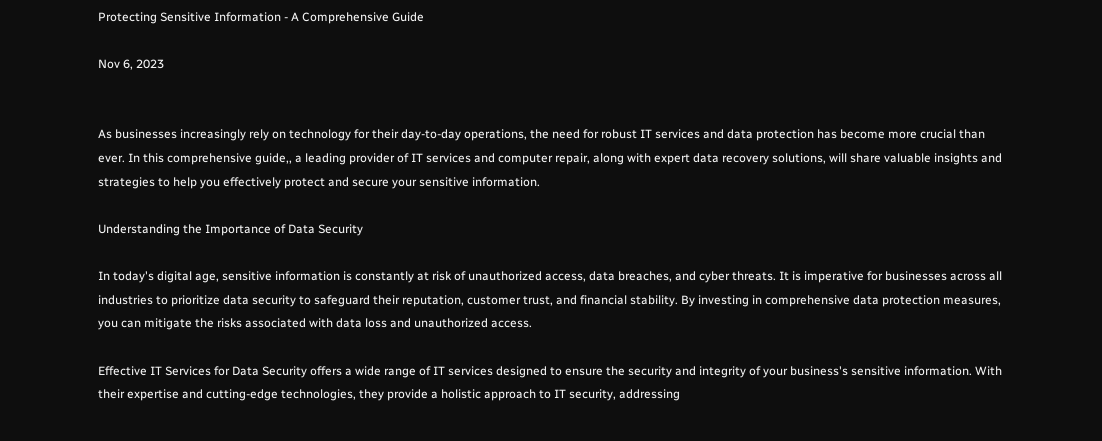Protecting Sensitive Information - A Comprehensive Guide

Nov 6, 2023


As businesses increasingly rely on technology for their day-to-day operations, the need for robust IT services and data protection has become more crucial than ever. In this comprehensive guide,, a leading provider of IT services and computer repair, along with expert data recovery solutions, will share valuable insights and strategies to help you effectively protect and secure your sensitive information.

Understanding the Importance of Data Security

In today's digital age, sensitive information is constantly at risk of unauthorized access, data breaches, and cyber threats. It is imperative for businesses across all industries to prioritize data security to safeguard their reputation, customer trust, and financial stability. By investing in comprehensive data protection measures, you can mitigate the risks associated with data loss and unauthorized access.

Effective IT Services for Data Security offers a wide range of IT services designed to ensure the security and integrity of your business's sensitive information. With their expertise and cutting-edge technologies, they provide a holistic approach to IT security, addressing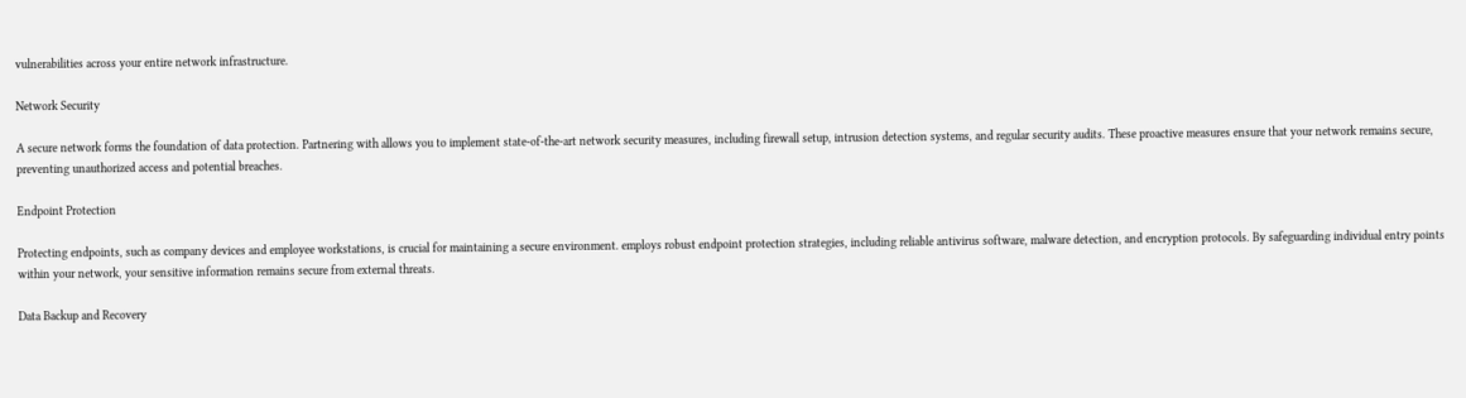vulnerabilities across your entire network infrastructure.

Network Security

A secure network forms the foundation of data protection. Partnering with allows you to implement state-of-the-art network security measures, including firewall setup, intrusion detection systems, and regular security audits. These proactive measures ensure that your network remains secure, preventing unauthorized access and potential breaches.

Endpoint Protection

Protecting endpoints, such as company devices and employee workstations, is crucial for maintaining a secure environment. employs robust endpoint protection strategies, including reliable antivirus software, malware detection, and encryption protocols. By safeguarding individual entry points within your network, your sensitive information remains secure from external threats.

Data Backup and Recovery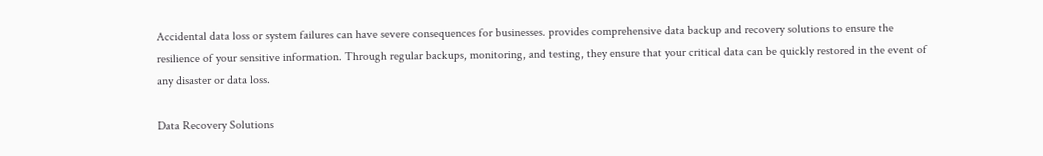Accidental data loss or system failures can have severe consequences for businesses. provides comprehensive data backup and recovery solutions to ensure the resilience of your sensitive information. Through regular backups, monitoring, and testing, they ensure that your critical data can be quickly restored in the event of any disaster or data loss.

Data Recovery Solutions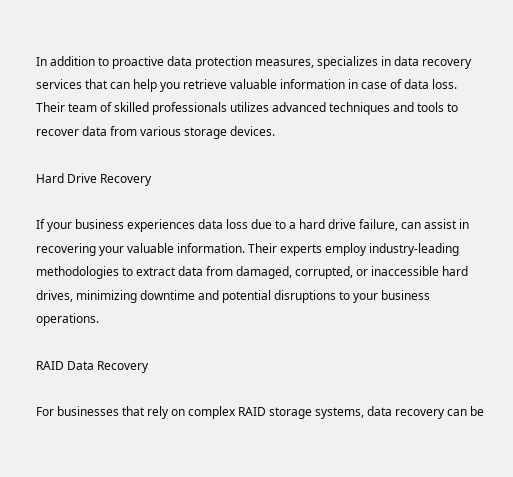In addition to proactive data protection measures, specializes in data recovery services that can help you retrieve valuable information in case of data loss. Their team of skilled professionals utilizes advanced techniques and tools to recover data from various storage devices.

Hard Drive Recovery

If your business experiences data loss due to a hard drive failure, can assist in recovering your valuable information. Their experts employ industry-leading methodologies to extract data from damaged, corrupted, or inaccessible hard drives, minimizing downtime and potential disruptions to your business operations.

RAID Data Recovery

For businesses that rely on complex RAID storage systems, data recovery can be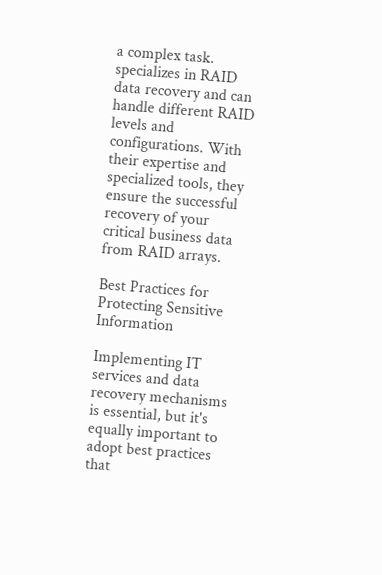a complex task. specializes in RAID data recovery and can handle different RAID levels and configurations. With their expertise and specialized tools, they ensure the successful recovery of your critical business data from RAID arrays.

Best Practices for Protecting Sensitive Information

Implementing IT services and data recovery mechanisms is essential, but it's equally important to adopt best practices that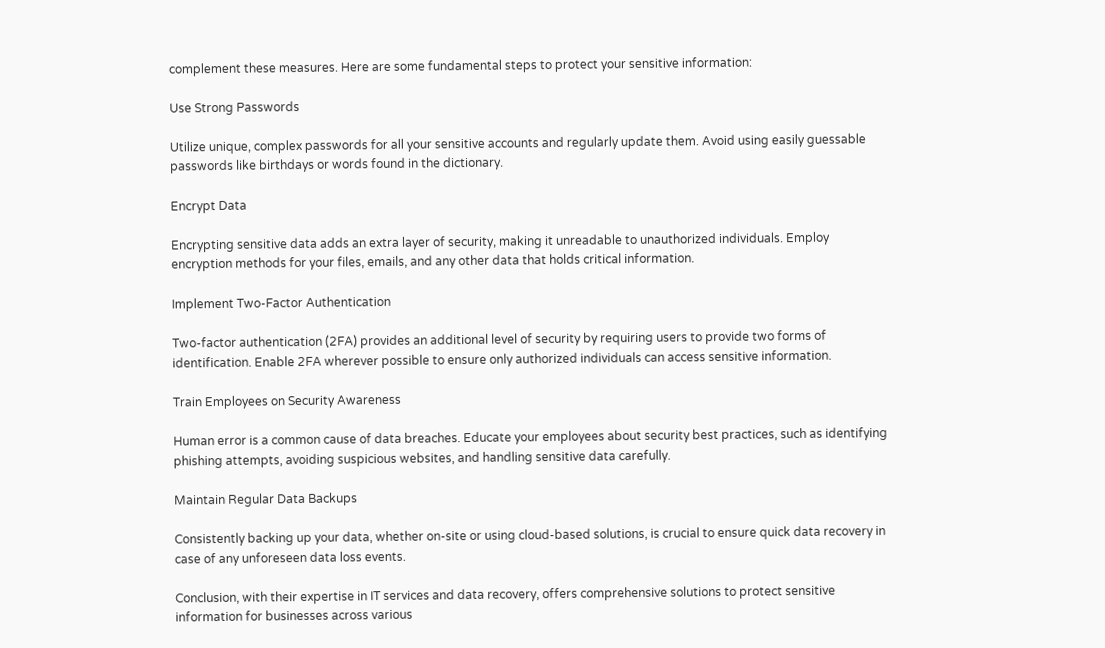complement these measures. Here are some fundamental steps to protect your sensitive information:

Use Strong Passwords

Utilize unique, complex passwords for all your sensitive accounts and regularly update them. Avoid using easily guessable passwords like birthdays or words found in the dictionary.

Encrypt Data

Encrypting sensitive data adds an extra layer of security, making it unreadable to unauthorized individuals. Employ encryption methods for your files, emails, and any other data that holds critical information.

Implement Two-Factor Authentication

Two-factor authentication (2FA) provides an additional level of security by requiring users to provide two forms of identification. Enable 2FA wherever possible to ensure only authorized individuals can access sensitive information.

Train Employees on Security Awareness

Human error is a common cause of data breaches. Educate your employees about security best practices, such as identifying phishing attempts, avoiding suspicious websites, and handling sensitive data carefully.

Maintain Regular Data Backups

Consistently backing up your data, whether on-site or using cloud-based solutions, is crucial to ensure quick data recovery in case of any unforeseen data loss events.

Conclusion, with their expertise in IT services and data recovery, offers comprehensive solutions to protect sensitive information for businesses across various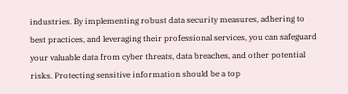industries. By implementing robust data security measures, adhering to best practices, and leveraging their professional services, you can safeguard your valuable data from cyber threats, data breaches, and other potential risks. Protecting sensitive information should be a top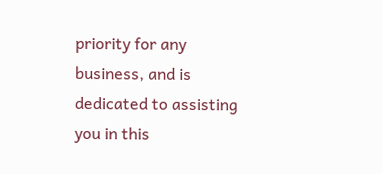priority for any business, and is dedicated to assisting you in this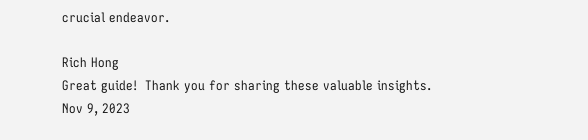crucial endeavor.

Rich Hong
Great guide!  Thank you for sharing these valuable insights.
Nov 9, 2023